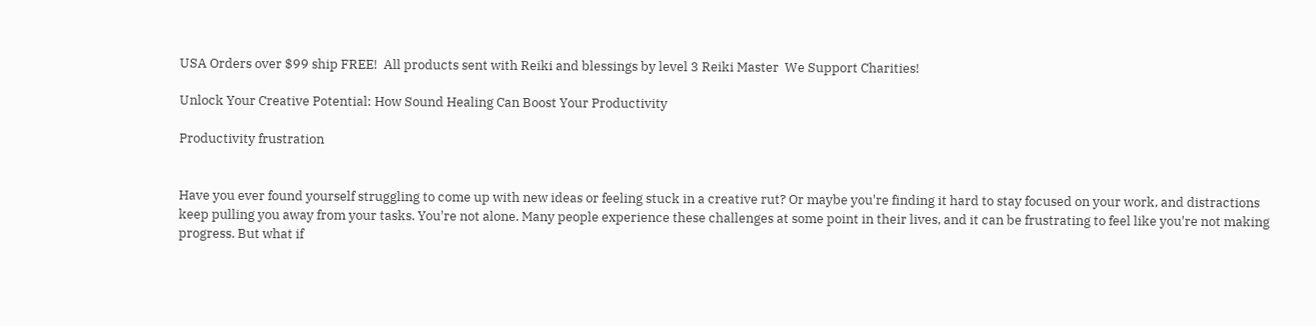USA Orders over $99 ship FREE!  All products sent with Reiki and blessings by level 3 Reiki Master  We Support Charities!

Unlock Your Creative Potential: How Sound Healing Can Boost Your Productivity

Productivity frustration


Have you ever found yourself struggling to come up with new ideas or feeling stuck in a creative rut? Or maybe you're finding it hard to stay focused on your work, and distractions keep pulling you away from your tasks. You're not alone. Many people experience these challenges at some point in their lives, and it can be frustrating to feel like you're not making progress. But what if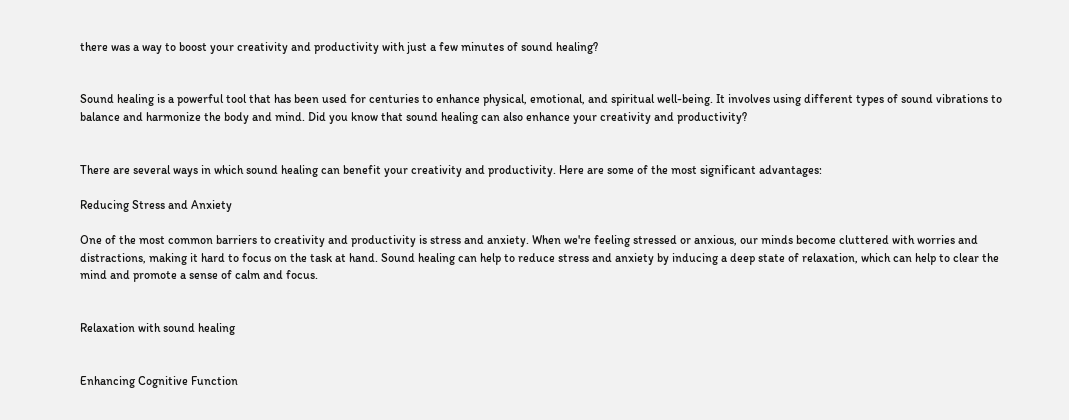there was a way to boost your creativity and productivity with just a few minutes of sound healing?


Sound healing is a powerful tool that has been used for centuries to enhance physical, emotional, and spiritual well-being. It involves using different types of sound vibrations to balance and harmonize the body and mind. Did you know that sound healing can also enhance your creativity and productivity?


There are several ways in which sound healing can benefit your creativity and productivity. Here are some of the most significant advantages:

Reducing Stress and Anxiety

One of the most common barriers to creativity and productivity is stress and anxiety. When we're feeling stressed or anxious, our minds become cluttered with worries and distractions, making it hard to focus on the task at hand. Sound healing can help to reduce stress and anxiety by inducing a deep state of relaxation, which can help to clear the mind and promote a sense of calm and focus.


Relaxation with sound healing


Enhancing Cognitive Function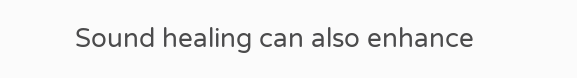Sound healing can also enhance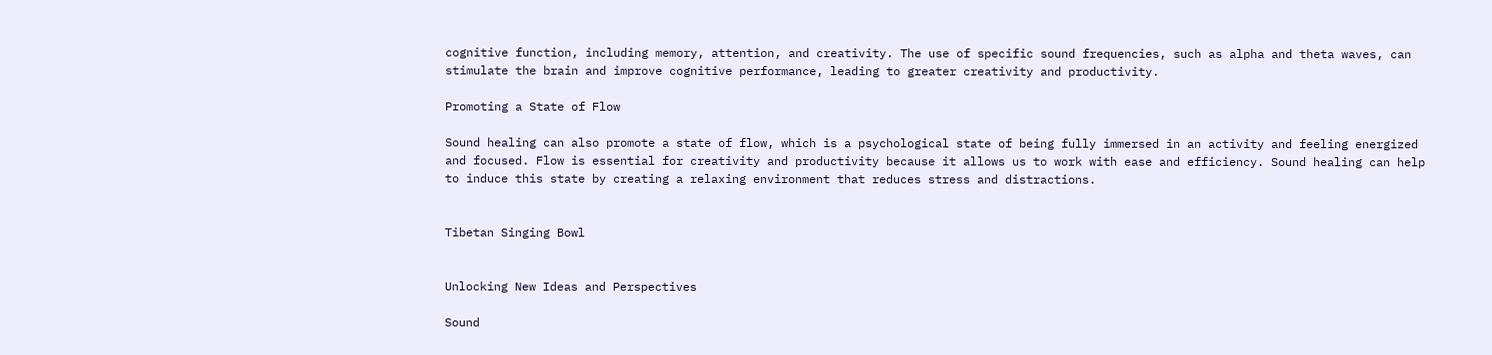cognitive function, including memory, attention, and creativity. The use of specific sound frequencies, such as alpha and theta waves, can stimulate the brain and improve cognitive performance, leading to greater creativity and productivity.

Promoting a State of Flow

Sound healing can also promote a state of flow, which is a psychological state of being fully immersed in an activity and feeling energized and focused. Flow is essential for creativity and productivity because it allows us to work with ease and efficiency. Sound healing can help to induce this state by creating a relaxing environment that reduces stress and distractions.


Tibetan Singing Bowl


Unlocking New Ideas and Perspectives

Sound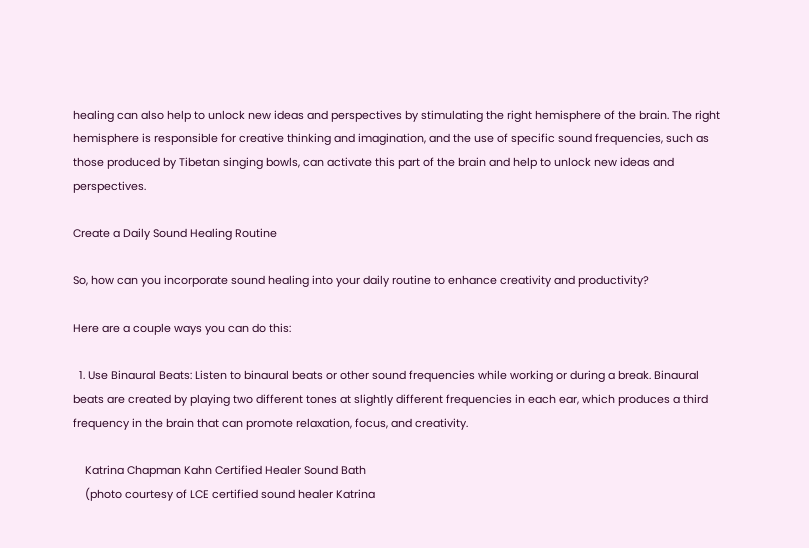healing can also help to unlock new ideas and perspectives by stimulating the right hemisphere of the brain. The right hemisphere is responsible for creative thinking and imagination, and the use of specific sound frequencies, such as those produced by Tibetan singing bowls, can activate this part of the brain and help to unlock new ideas and perspectives.

Create a Daily Sound Healing Routine

So, how can you incorporate sound healing into your daily routine to enhance creativity and productivity?

Here are a couple ways you can do this:

  1. Use Binaural Beats: Listen to binaural beats or other sound frequencies while working or during a break. Binaural beats are created by playing two different tones at slightly different frequencies in each ear, which produces a third frequency in the brain that can promote relaxation, focus, and creativity.

    Katrina Chapman Kahn Certified Healer Sound Bath
    (photo courtesy of LCE certified sound healer Katrina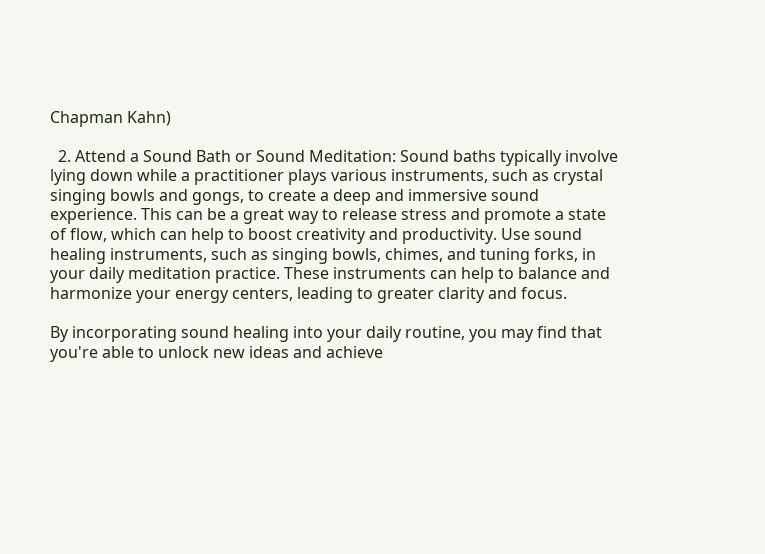Chapman Kahn)

  2. Attend a Sound Bath or Sound Meditation: Sound baths typically involve lying down while a practitioner plays various instruments, such as crystal singing bowls and gongs, to create a deep and immersive sound experience. This can be a great way to release stress and promote a state of flow, which can help to boost creativity and productivity. Use sound healing instruments, such as singing bowls, chimes, and tuning forks, in your daily meditation practice. These instruments can help to balance and harmonize your energy centers, leading to greater clarity and focus.

By incorporating sound healing into your daily routine, you may find that you're able to unlock new ideas and achieve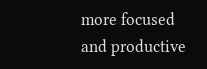more focused and productive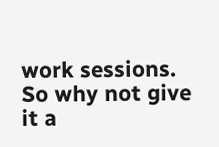work sessions. So why not give it a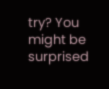try? You might be surprised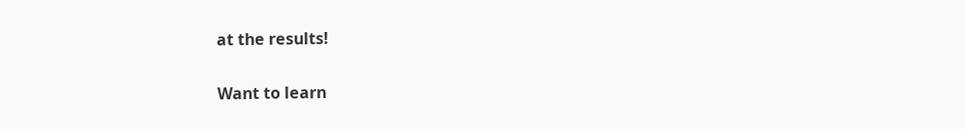at the results!

Want to learn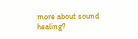more about sound healing?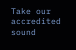Take our accredited sound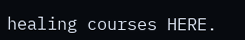healing courses HERE.